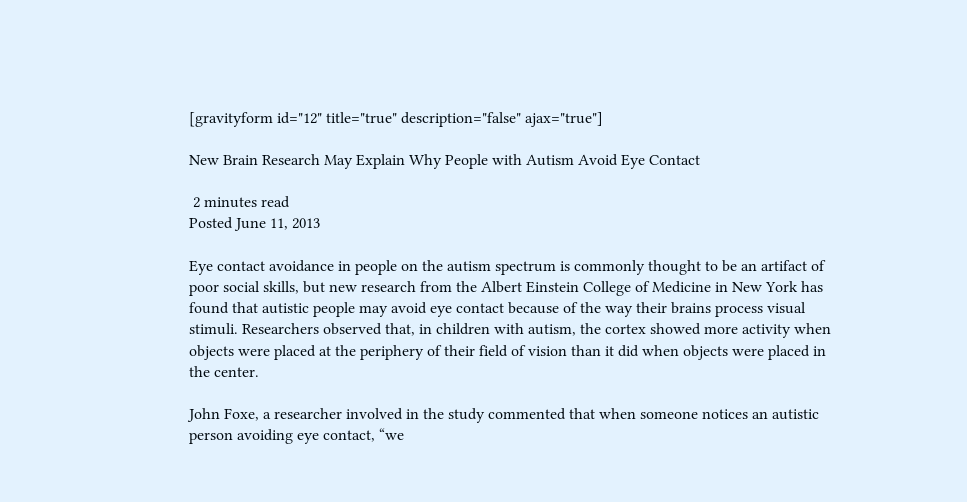[gravityform id="12" title="true" description="false" ajax="true"]

New Brain Research May Explain Why People with Autism Avoid Eye Contact

 2 minutes read
Posted June 11, 2013

Eye contact avoidance in people on the autism spectrum is commonly thought to be an artifact of poor social skills, but new research from the Albert Einstein College of Medicine in New York has found that autistic people may avoid eye contact because of the way their brains process visual stimuli. Researchers observed that, in children with autism, the cortex showed more activity when objects were placed at the periphery of their field of vision than it did when objects were placed in the center.

John Foxe, a researcher involved in the study commented that when someone notices an autistic person avoiding eye contact, “we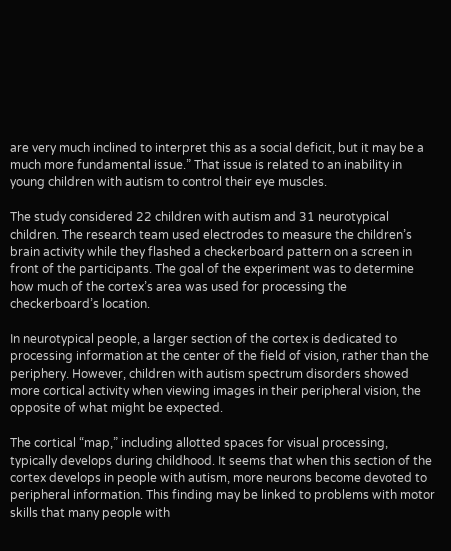are very much inclined to interpret this as a social deficit, but it may be a much more fundamental issue.” That issue is related to an inability in young children with autism to control their eye muscles.

The study considered 22 children with autism and 31 neurotypical children. The research team used electrodes to measure the children’s brain activity while they flashed a checkerboard pattern on a screen in front of the participants. The goal of the experiment was to determine how much of the cortex’s area was used for processing the checkerboard’s location.

In neurotypical people, a larger section of the cortex is dedicated to processing information at the center of the field of vision, rather than the periphery. However, children with autism spectrum disorders showed more cortical activity when viewing images in their peripheral vision, the opposite of what might be expected.

The cortical “map,” including allotted spaces for visual processing, typically develops during childhood. It seems that when this section of the cortex develops in people with autism, more neurons become devoted to peripheral information. This finding may be linked to problems with motor skills that many people with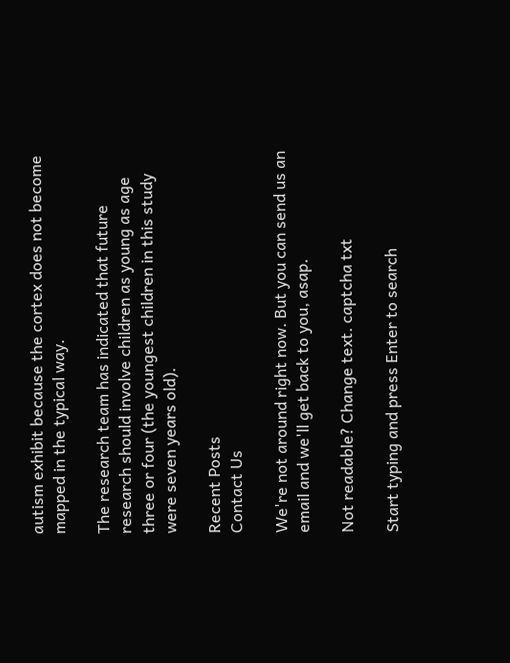autism exhibit because the cortex does not become mapped in the typical way.

The research team has indicated that future research should involve children as young as age three or four (the youngest children in this study were seven years old).

Recent Posts
Contact Us

We're not around right now. But you can send us an email and we'll get back to you, asap.

Not readable? Change text. captcha txt

Start typing and press Enter to search